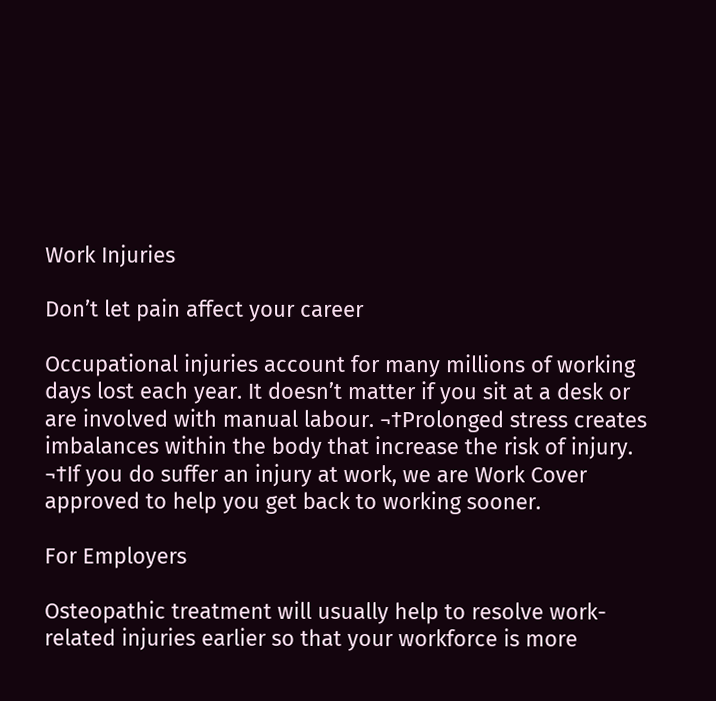Work Injuries

Don’t let pain affect your career

Occupational injuries account for many millions of working days lost each year. It doesn’t matter if you sit at a desk or are involved with manual labour. ¬†Prolonged stress creates imbalances within the body that increase the risk of injury. ¬†If you do suffer an injury at work, we are Work Cover approved to help you get back to working sooner.

For Employers

Osteopathic treatment will usually help to resolve work-related injuries earlier so that your workforce is more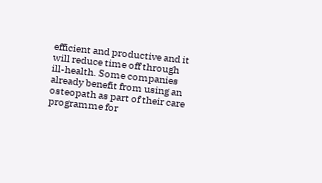efficient and productive and it will reduce time off through ill-health. Some companies already benefit from using an osteopath as part of their care programme for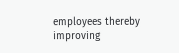employees thereby improving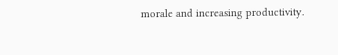morale and increasing productivity.